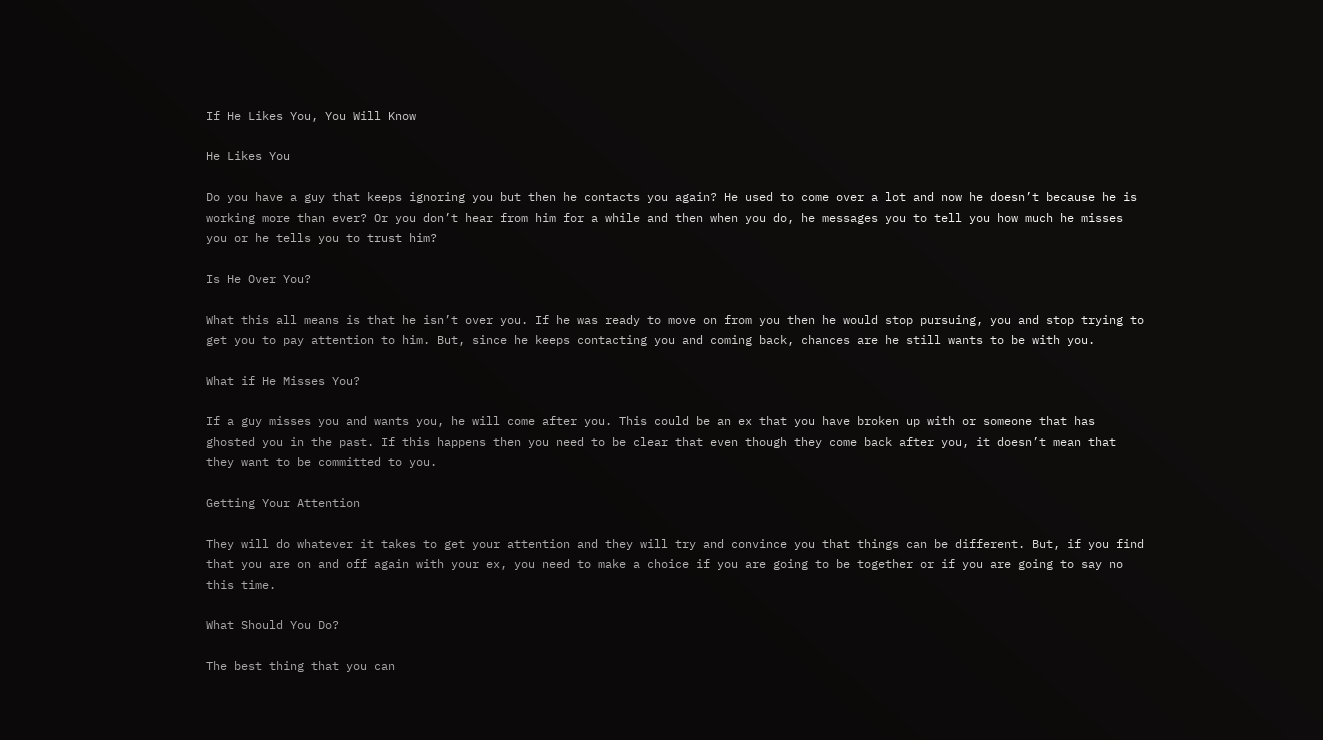If He Likes You, You Will Know

He Likes You

Do you have a guy that keeps ignoring you but then he contacts you again? He used to come over a lot and now he doesn’t because he is working more than ever? Or you don’t hear from him for a while and then when you do, he messages you to tell you how much he misses you or he tells you to trust him?

Is He Over You?

What this all means is that he isn’t over you. If he was ready to move on from you then he would stop pursuing, you and stop trying to get you to pay attention to him. But, since he keeps contacting you and coming back, chances are he still wants to be with you.

What if He Misses You?

If a guy misses you and wants you, he will come after you. This could be an ex that you have broken up with or someone that has ghosted you in the past. If this happens then you need to be clear that even though they come back after you, it doesn’t mean that they want to be committed to you.

Getting Your Attention

They will do whatever it takes to get your attention and they will try and convince you that things can be different. But, if you find that you are on and off again with your ex, you need to make a choice if you are going to be together or if you are going to say no this time.

What Should You Do?

The best thing that you can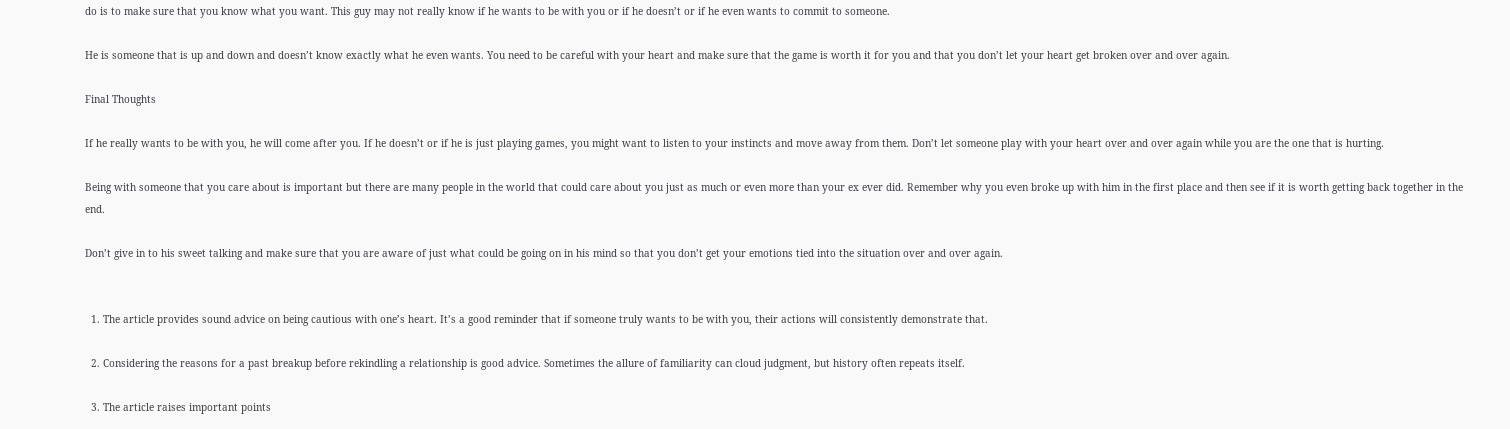do is to make sure that you know what you want. This guy may not really know if he wants to be with you or if he doesn’t or if he even wants to commit to someone.

He is someone that is up and down and doesn’t know exactly what he even wants. You need to be careful with your heart and make sure that the game is worth it for you and that you don’t let your heart get broken over and over again.

Final Thoughts

If he really wants to be with you, he will come after you. If he doesn’t or if he is just playing games, you might want to listen to your instincts and move away from them. Don’t let someone play with your heart over and over again while you are the one that is hurting.

Being with someone that you care about is important but there are many people in the world that could care about you just as much or even more than your ex ever did. Remember why you even broke up with him in the first place and then see if it is worth getting back together in the end.

Don’t give in to his sweet talking and make sure that you are aware of just what could be going on in his mind so that you don’t get your emotions tied into the situation over and over again.


  1. The article provides sound advice on being cautious with one’s heart. It’s a good reminder that if someone truly wants to be with you, their actions will consistently demonstrate that.

  2. Considering the reasons for a past breakup before rekindling a relationship is good advice. Sometimes the allure of familiarity can cloud judgment, but history often repeats itself.

  3. The article raises important points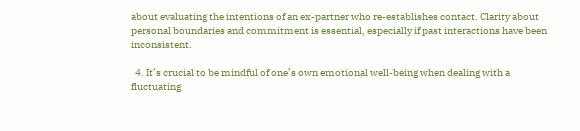about evaluating the intentions of an ex-partner who re-establishes contact. Clarity about personal boundaries and commitment is essential, especially if past interactions have been inconsistent.

  4. It’s crucial to be mindful of one’s own emotional well-being when dealing with a fluctuating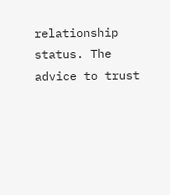relationship status. The advice to trust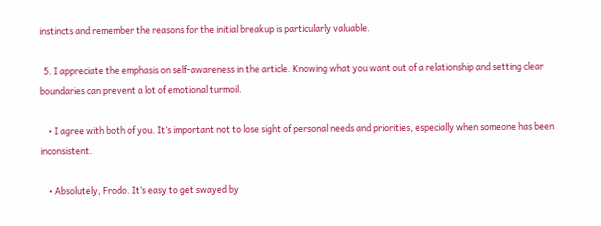instincts and remember the reasons for the initial breakup is particularly valuable.

  5. I appreciate the emphasis on self-awareness in the article. Knowing what you want out of a relationship and setting clear boundaries can prevent a lot of emotional turmoil.

    • I agree with both of you. It’s important not to lose sight of personal needs and priorities, especially when someone has been inconsistent.

    • Absolutely, Frodo. It’s easy to get swayed by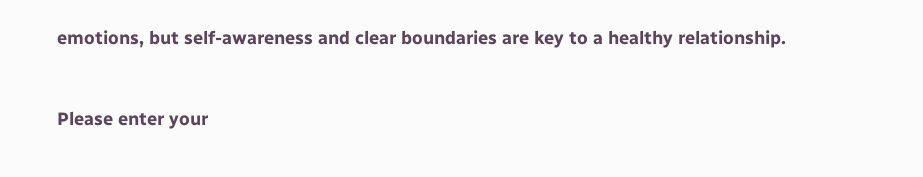emotions, but self-awareness and clear boundaries are key to a healthy relationship.


Please enter your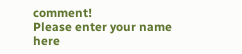comment!
Please enter your name here